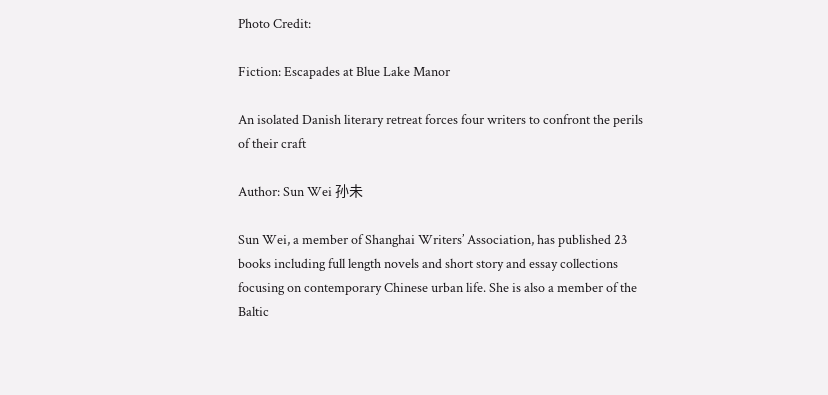Photo Credit:

Fiction: Escapades at Blue Lake Manor

An isolated Danish literary retreat forces four writers to confront the perils of their craft

Author: Sun Wei 孙未

Sun Wei, a member of Shanghai Writers’ Association, has published 23 books including full length novels and short story and essay collections focusing on contemporary Chinese urban life. She is also a member of the Baltic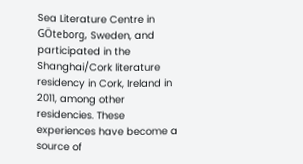Sea Literature Centre in GÖteborg, Sweden, and participated in the Shanghai/Cork literature residency in Cork, Ireland in 2011, among other residencies. These experiences have become a source of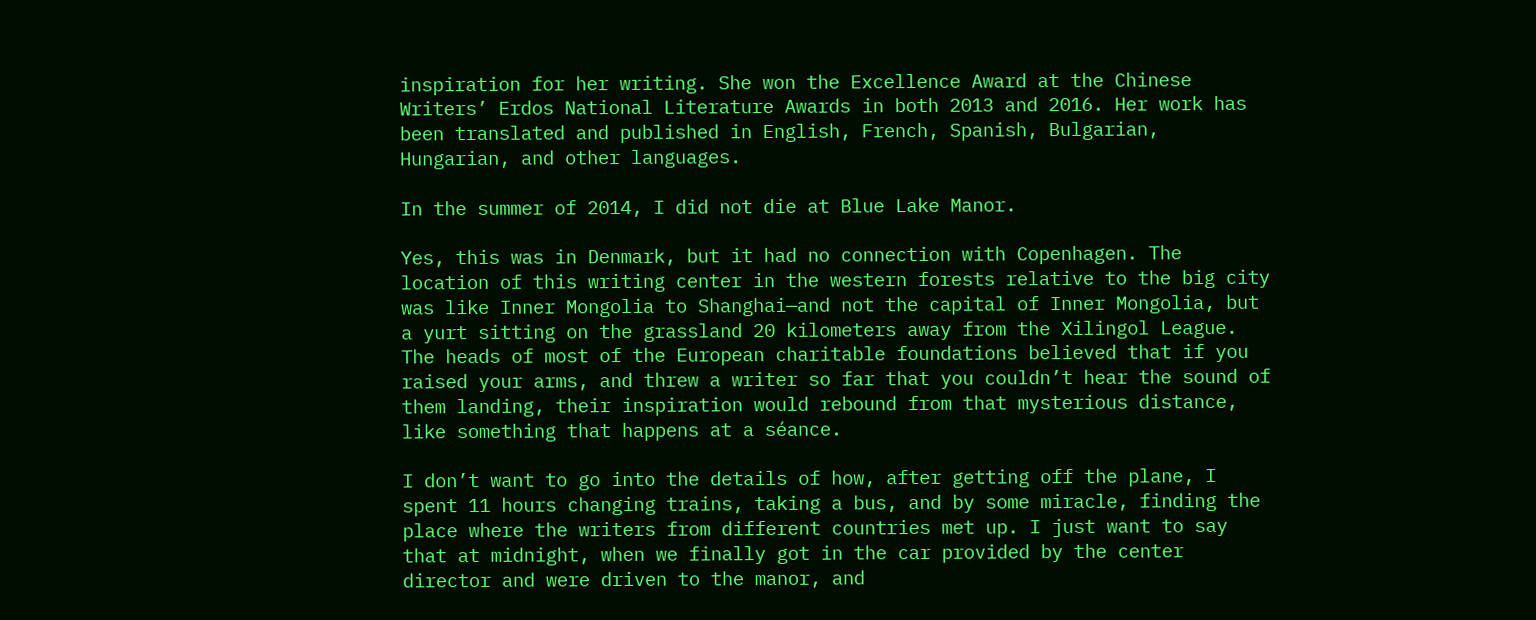inspiration for her writing. She won the Excellence Award at the Chinese Writers’ Erdos National Literature Awards in both 2013 and 2016. Her work has been translated and published in English, French, Spanish, Bulgarian, Hungarian, and other languages.

In the summer of 2014, I did not die at Blue Lake Manor.

Yes, this was in Denmark, but it had no connection with Copenhagen. The location of this writing center in the western forests relative to the big city was like Inner Mongolia to Shanghai—and not the capital of Inner Mongolia, but a yurt sitting on the grassland 20 kilometers away from the Xilingol League. The heads of most of the European charitable foundations believed that if you raised your arms, and threw a writer so far that you couldn’t hear the sound of them landing, their inspiration would rebound from that mysterious distance, like something that happens at a séance.

I don’t want to go into the details of how, after getting off the plane, I spent 11 hours changing trains, taking a bus, and by some miracle, finding the place where the writers from different countries met up. I just want to say that at midnight, when we finally got in the car provided by the center director and were driven to the manor, and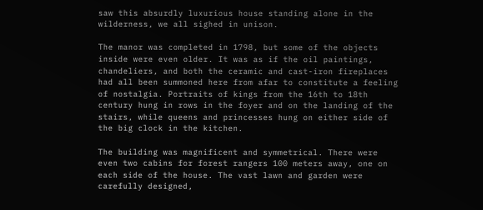saw this absurdly luxurious house standing alone in the wilderness, we all sighed in unison.

The manor was completed in 1798, but some of the objects inside were even older. It was as if the oil paintings, chandeliers, and both the ceramic and cast-iron fireplaces had all been summoned here from afar to constitute a feeling of nostalgia. Portraits of kings from the 16th to 18th century hung in rows in the foyer and on the landing of the stairs, while queens and princesses hung on either side of the big clock in the kitchen.

The building was magnificent and symmetrical. There were even two cabins for forest rangers 100 meters away, one on each side of the house. The vast lawn and garden were carefully designed,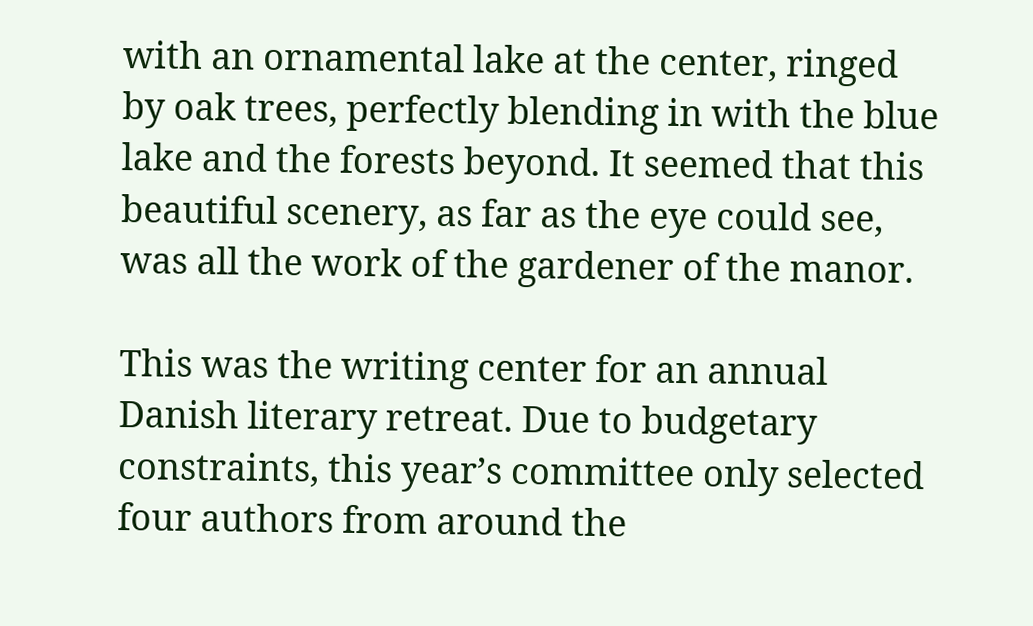with an ornamental lake at the center, ringed by oak trees, perfectly blending in with the blue lake and the forests beyond. It seemed that this beautiful scenery, as far as the eye could see, was all the work of the gardener of the manor.

This was the writing center for an annual Danish literary retreat. Due to budgetary constraints, this year’s committee only selected four authors from around the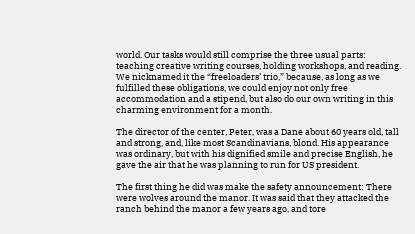world. Our tasks would still comprise the three usual parts: teaching creative writing courses, holding workshops, and reading. We nicknamed it the “freeloaders’ trio,” because, as long as we fulfilled these obligations, we could enjoy not only free accommodation and a stipend, but also do our own writing in this charming environment for a month.

The director of the center, Peter, was a Dane about 60 years old, tall and strong, and, like most Scandinavians, blond. His appearance was ordinary, but with his dignified smile and precise English, he gave the air that he was planning to run for US president.

The first thing he did was make the safety announcement: There were wolves around the manor. It was said that they attacked the ranch behind the manor a few years ago, and tore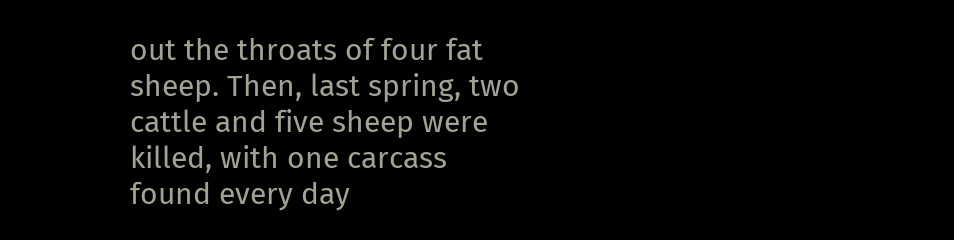out the throats of four fat sheep. Then, last spring, two cattle and five sheep were killed, with one carcass found every day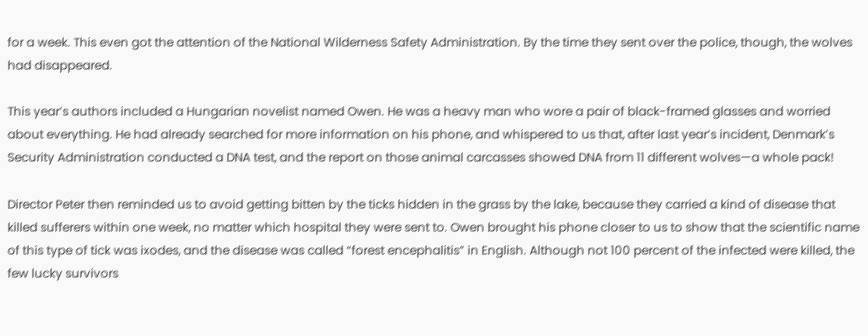for a week. This even got the attention of the National Wilderness Safety Administration. By the time they sent over the police, though, the wolves had disappeared.

This year’s authors included a Hungarian novelist named Owen. He was a heavy man who wore a pair of black-framed glasses and worried about everything. He had already searched for more information on his phone, and whispered to us that, after last year’s incident, Denmark’s Security Administration conducted a DNA test, and the report on those animal carcasses showed DNA from 11 different wolves—a whole pack!

Director Peter then reminded us to avoid getting bitten by the ticks hidden in the grass by the lake, because they carried a kind of disease that killed sufferers within one week, no matter which hospital they were sent to. Owen brought his phone closer to us to show that the scientific name of this type of tick was ixodes, and the disease was called “forest encephalitis” in English. Although not 100 percent of the infected were killed, the few lucky survivors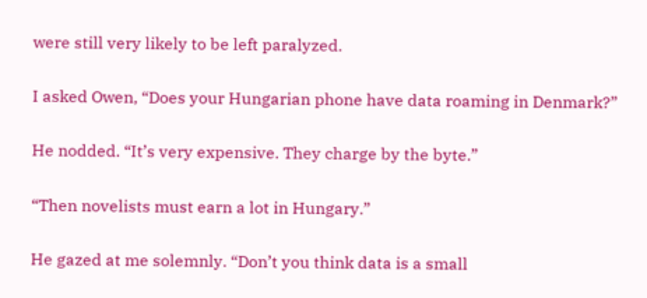were still very likely to be left paralyzed.

I asked Owen, “Does your Hungarian phone have data roaming in Denmark?”

He nodded. “It’s very expensive. They charge by the byte.”

“Then novelists must earn a lot in Hungary.”

He gazed at me solemnly. “Don’t you think data is a small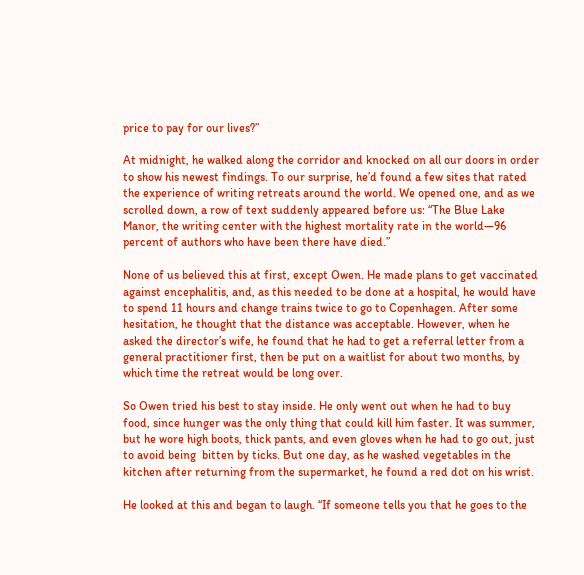price to pay for our lives?”

At midnight, he walked along the corridor and knocked on all our doors in order to show his newest findings. To our surprise, he’d found a few sites that rated the experience of writing retreats around the world. We opened one, and as we scrolled down, a row of text suddenly appeared before us: “The Blue Lake Manor, the writing center with the highest mortality rate in the world—96 percent of authors who have been there have died.”

None of us believed this at first, except Owen. He made plans to get vaccinated against encephalitis, and, as this needed to be done at a hospital, he would have to spend 11 hours and change trains twice to go to Copenhagen. After some hesitation, he thought that the distance was acceptable. However, when he asked the director’s wife, he found that he had to get a referral letter from a general practitioner first, then be put on a waitlist for about two months, by which time the retreat would be long over.

So Owen tried his best to stay inside. He only went out when he had to buy food, since hunger was the only thing that could kill him faster. It was summer, but he wore high boots, thick pants, and even gloves when he had to go out, just to avoid being  bitten by ticks. But one day, as he washed vegetables in the kitchen after returning from the supermarket, he found a red dot on his wrist.

He looked at this and began to laugh. “If someone tells you that he goes to the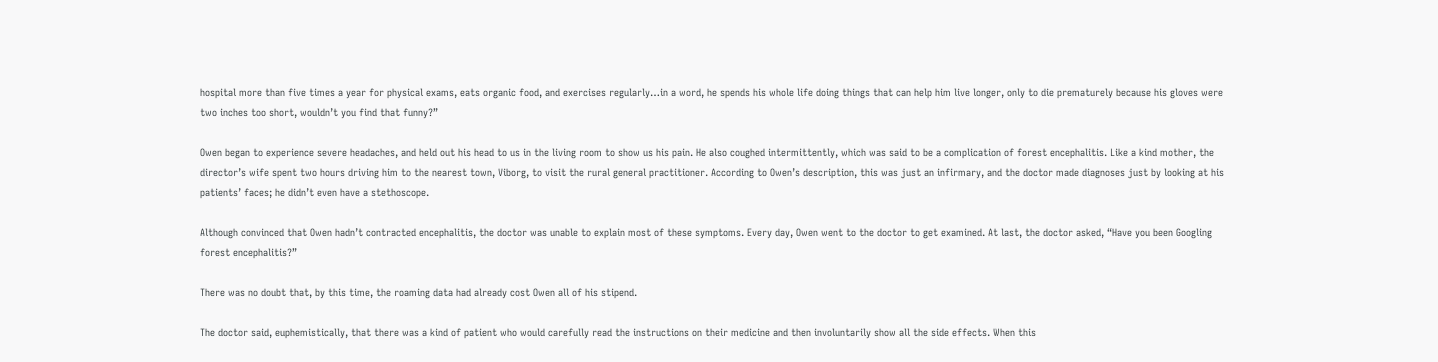hospital more than five times a year for physical exams, eats organic food, and exercises regularly…in a word, he spends his whole life doing things that can help him live longer, only to die prematurely because his gloves were two inches too short, wouldn’t you find that funny?”

Owen began to experience severe headaches, and held out his head to us in the living room to show us his pain. He also coughed intermittently, which was said to be a complication of forest encephalitis. Like a kind mother, the director’s wife spent two hours driving him to the nearest town, Viborg, to visit the rural general practitioner. According to Owen’s description, this was just an infirmary, and the doctor made diagnoses just by looking at his patients’ faces; he didn’t even have a stethoscope.

Although convinced that Owen hadn’t contracted encephalitis, the doctor was unable to explain most of these symptoms. Every day, Owen went to the doctor to get examined. At last, the doctor asked, “Have you been Googling forest encephalitis?”

There was no doubt that, by this time, the roaming data had already cost Owen all of his stipend.

The doctor said, euphemistically, that there was a kind of patient who would carefully read the instructions on their medicine and then involuntarily show all the side effects. When this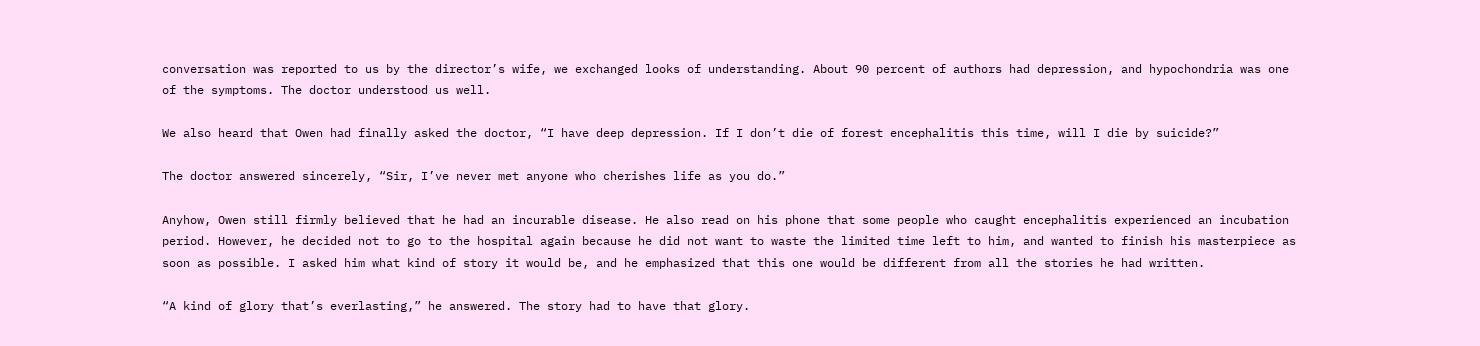conversation was reported to us by the director’s wife, we exchanged looks of understanding. About 90 percent of authors had depression, and hypochondria was one of the symptoms. The doctor understood us well.

We also heard that Owen had finally asked the doctor, “I have deep depression. If I don’t die of forest encephalitis this time, will I die by suicide?”

The doctor answered sincerely, “Sir, I’ve never met anyone who cherishes life as you do.”

Anyhow, Owen still firmly believed that he had an incurable disease. He also read on his phone that some people who caught encephalitis experienced an incubation period. However, he decided not to go to the hospital again because he did not want to waste the limited time left to him, and wanted to finish his masterpiece as soon as possible. I asked him what kind of story it would be, and he emphasized that this one would be different from all the stories he had written.

“A kind of glory that’s everlasting,” he answered. The story had to have that glory.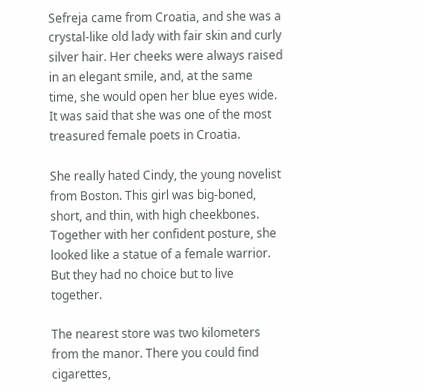Sefreja came from Croatia, and she was a crystal-like old lady with fair skin and curly silver hair. Her cheeks were always raised in an elegant smile, and, at the same time, she would open her blue eyes wide. It was said that she was one of the most treasured female poets in Croatia.

She really hated Cindy, the young novelist from Boston. This girl was big-boned, short, and thin, with high cheekbones. Together with her confident posture, she looked like a statue of a female warrior. But they had no choice but to live together.

The nearest store was two kilometers from the manor. There you could find cigarettes,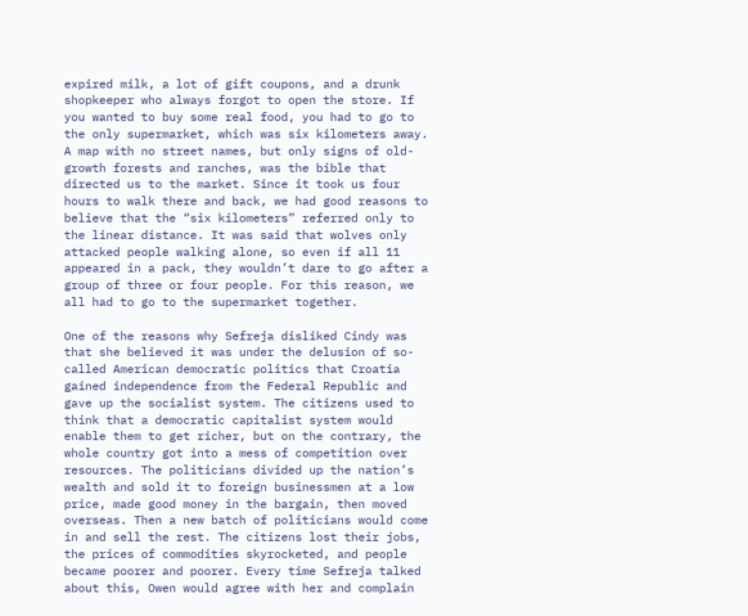expired milk, a lot of gift coupons, and a drunk shopkeeper who always forgot to open the store. If you wanted to buy some real food, you had to go to the only supermarket, which was six kilometers away. A map with no street names, but only signs of old-growth forests and ranches, was the bible that directed us to the market. Since it took us four hours to walk there and back, we had good reasons to believe that the “six kilometers” referred only to the linear distance. It was said that wolves only attacked people walking alone, so even if all 11 appeared in a pack, they wouldn’t dare to go after a group of three or four people. For this reason, we all had to go to the supermarket together.

One of the reasons why Sefreja disliked Cindy was that she believed it was under the delusion of so-called American democratic politics that Croatia gained independence from the Federal Republic and gave up the socialist system. The citizens used to think that a democratic capitalist system would enable them to get richer, but on the contrary, the whole country got into a mess of competition over resources. The politicians divided up the nation’s wealth and sold it to foreign businessmen at a low price, made good money in the bargain, then moved overseas. Then a new batch of politicians would come in and sell the rest. The citizens lost their jobs, the prices of commodities skyrocketed, and people became poorer and poorer. Every time Sefreja talked about this, Owen would agree with her and complain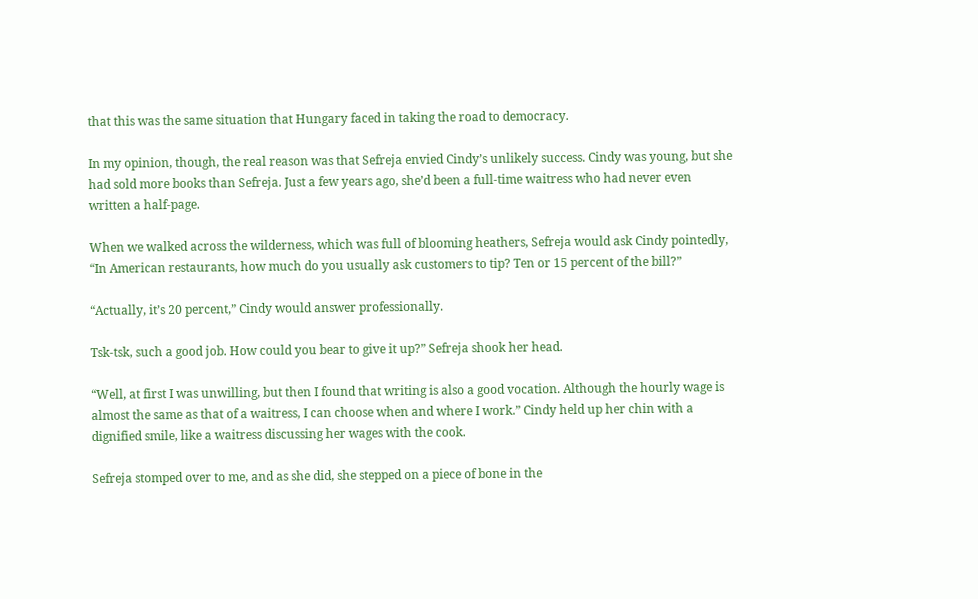that this was the same situation that Hungary faced in taking the road to democracy.

In my opinion, though, the real reason was that Sefreja envied Cindy’s unlikely success. Cindy was young, but she had sold more books than Sefreja. Just a few years ago, she’d been a full-time waitress who had never even written a half-page.

When we walked across the wilderness, which was full of blooming heathers, Sefreja would ask Cindy pointedly, “In American restaurants, how much do you usually ask customers to tip? Ten or 15 percent of the bill?”

“Actually, it’s 20 percent,” Cindy would answer professionally.

Tsk-tsk, such a good job. How could you bear to give it up?” Sefreja shook her head.

“Well, at first I was unwilling, but then I found that writing is also a good vocation. Although the hourly wage is almost the same as that of a waitress, I can choose when and where I work.” Cindy held up her chin with a dignified smile, like a waitress discussing her wages with the cook.

Sefreja stomped over to me, and as she did, she stepped on a piece of bone in the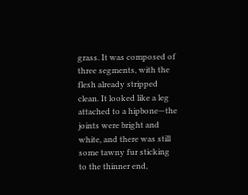grass. It was composed of three segments, with the flesh already stripped clean. It looked like a leg attached to a hipbone—the joints were bright and white, and there was still some tawny fur sticking to the thinner end,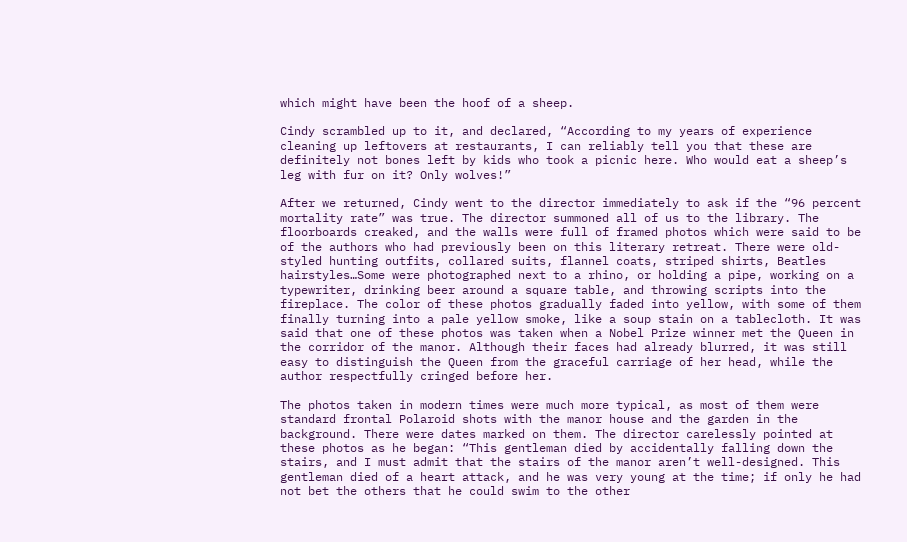which might have been the hoof of a sheep.

Cindy scrambled up to it, and declared, “According to my years of experience cleaning up leftovers at restaurants, I can reliably tell you that these are definitely not bones left by kids who took a picnic here. Who would eat a sheep’s leg with fur on it? Only wolves!”

After we returned, Cindy went to the director immediately to ask if the “96 percent mortality rate” was true. The director summoned all of us to the library. The floorboards creaked, and the walls were full of framed photos which were said to be of the authors who had previously been on this literary retreat. There were old-styled hunting outfits, collared suits, flannel coats, striped shirts, Beatles hairstyles…Some were photographed next to a rhino, or holding a pipe, working on a typewriter, drinking beer around a square table, and throwing scripts into the fireplace. The color of these photos gradually faded into yellow, with some of them finally turning into a pale yellow smoke, like a soup stain on a tablecloth. It was said that one of these photos was taken when a Nobel Prize winner met the Queen in the corridor of the manor. Although their faces had already blurred, it was still easy to distinguish the Queen from the graceful carriage of her head, while the author respectfully cringed before her.

The photos taken in modern times were much more typical, as most of them were standard frontal Polaroid shots with the manor house and the garden in the background. There were dates marked on them. The director carelessly pointed at these photos as he began: “This gentleman died by accidentally falling down the stairs, and I must admit that the stairs of the manor aren’t well-designed. This gentleman died of a heart attack, and he was very young at the time; if only he had not bet the others that he could swim to the other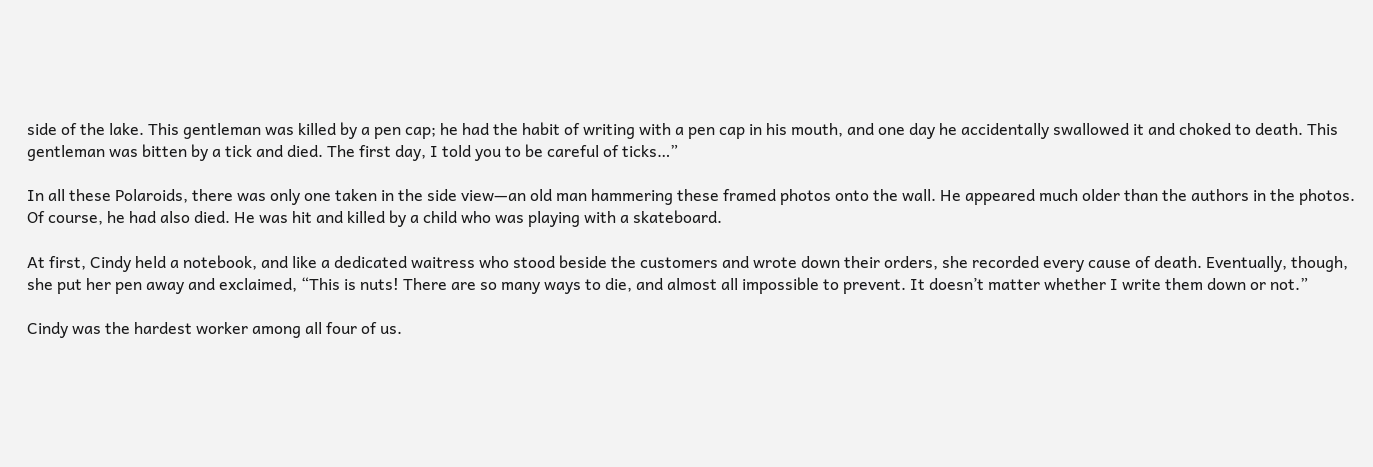side of the lake. This gentleman was killed by a pen cap; he had the habit of writing with a pen cap in his mouth, and one day he accidentally swallowed it and choked to death. This gentleman was bitten by a tick and died. The first day, I told you to be careful of ticks…”

In all these Polaroids, there was only one taken in the side view—an old man hammering these framed photos onto the wall. He appeared much older than the authors in the photos. Of course, he had also died. He was hit and killed by a child who was playing with a skateboard.

At first, Cindy held a notebook, and like a dedicated waitress who stood beside the customers and wrote down their orders, she recorded every cause of death. Eventually, though, she put her pen away and exclaimed, “This is nuts! There are so many ways to die, and almost all impossible to prevent. It doesn’t matter whether I write them down or not.”

Cindy was the hardest worker among all four of us.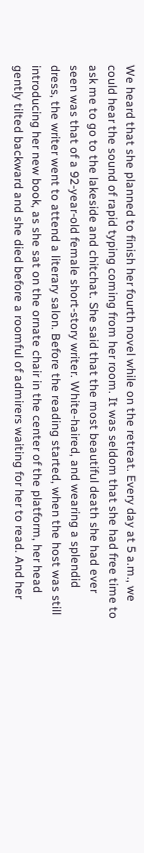We heard that she planned to finish her fourth novel while on the retreat. Every day at 5 a.m., we could hear the sound of rapid typing coming from her room. It was seldom that she had free time to ask me to go to the lakeside and chitchat. She said that the most beautiful death she had ever seen was that of a 92-year-old female short-story writer. White-haired, and wearing a splendid dress, the writer went to attend a literary salon. Before the reading started, when the host was still introducing her new book, as she sat on the ornate chair in the center of the platform, her head gently tilted backward and she died before a roomful of admirers waiting for her to read. And her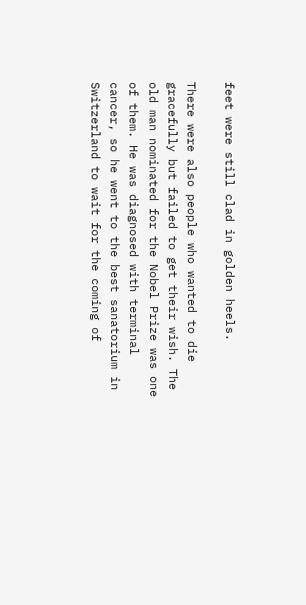feet were still clad in golden heels.

There were also people who wanted to die gracefully but failed to get their wish. The old man nominated for the Nobel Prize was one of them. He was diagnosed with terminal cancer, so he went to the best sanatorium in Switzerland to wait for the coming of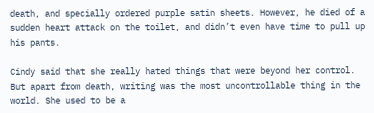death, and specially ordered purple satin sheets. However, he died of a sudden heart attack on the toilet, and didn’t even have time to pull up his pants.

Cindy said that she really hated things that were beyond her control. But apart from death, writing was the most uncontrollable thing in the world. She used to be a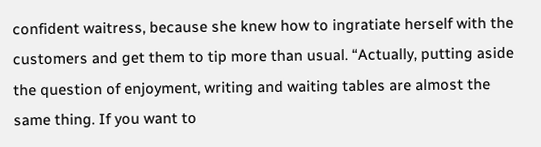confident waitress, because she knew how to ingratiate herself with the customers and get them to tip more than usual. “Actually, putting aside the question of enjoyment, writing and waiting tables are almost the same thing. If you want to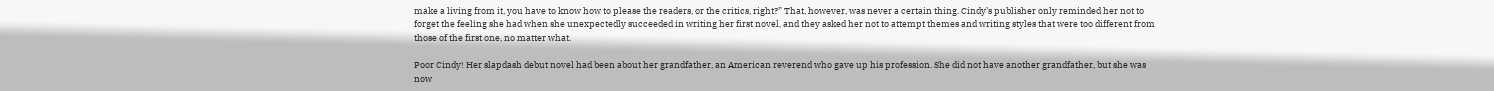make a living from it, you have to know how to please the readers, or the critics, right?” That, however, was never a certain thing. Cindy’s publisher only reminded her not to forget the feeling she had when she unexpectedly succeeded in writing her first novel, and they asked her not to attempt themes and writing styles that were too different from those of the first one, no matter what.

Poor Cindy! Her slapdash debut novel had been about her grandfather, an American reverend who gave up his profession. She did not have another grandfather, but she was now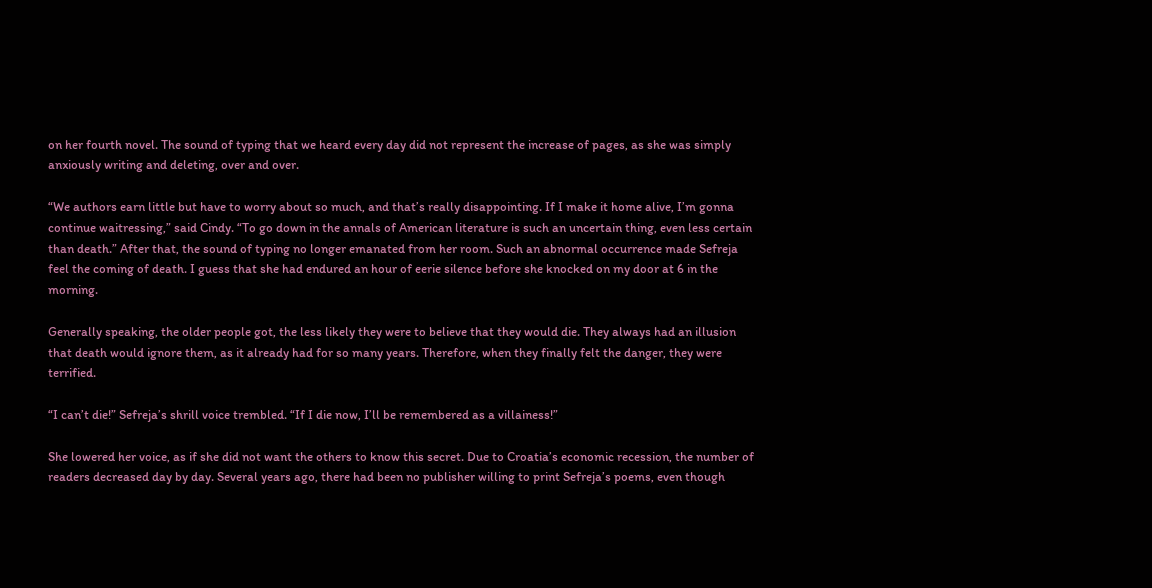on her fourth novel. The sound of typing that we heard every day did not represent the increase of pages, as she was simply anxiously writing and deleting, over and over.

“We authors earn little but have to worry about so much, and that’s really disappointing. If I make it home alive, I’m gonna continue waitressing,” said Cindy. “To go down in the annals of American literature is such an uncertain thing, even less certain than death.” After that, the sound of typing no longer emanated from her room. Such an abnormal occurrence made Sefreja feel the coming of death. I guess that she had endured an hour of eerie silence before she knocked on my door at 6 in the morning.

Generally speaking, the older people got, the less likely they were to believe that they would die. They always had an illusion that death would ignore them, as it already had for so many years. Therefore, when they finally felt the danger, they were terrified.

“I can’t die!” Sefreja’s shrill voice trembled. “If I die now, I’ll be remembered as a villainess!”

She lowered her voice, as if she did not want the others to know this secret. Due to Croatia’s economic recession, the number of readers decreased day by day. Several years ago, there had been no publisher willing to print Sefreja’s poems, even though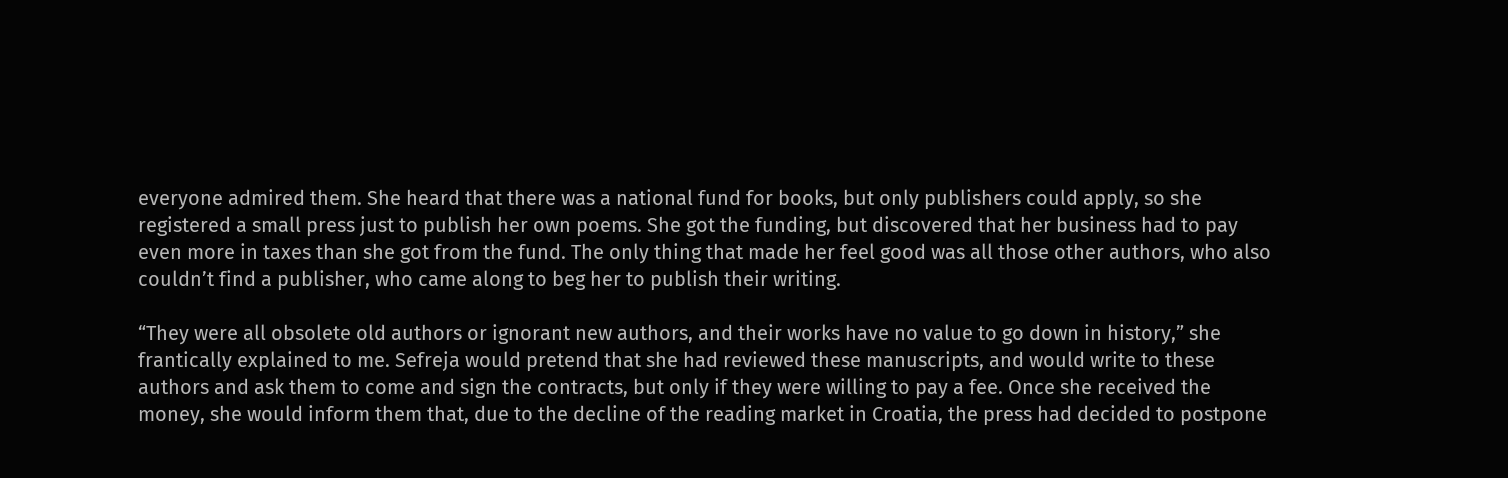everyone admired them. She heard that there was a national fund for books, but only publishers could apply, so she registered a small press just to publish her own poems. She got the funding, but discovered that her business had to pay even more in taxes than she got from the fund. The only thing that made her feel good was all those other authors, who also couldn’t find a publisher, who came along to beg her to publish their writing.

“They were all obsolete old authors or ignorant new authors, and their works have no value to go down in history,” she frantically explained to me. Sefreja would pretend that she had reviewed these manuscripts, and would write to these authors and ask them to come and sign the contracts, but only if they were willing to pay a fee. Once she received the money, she would inform them that, due to the decline of the reading market in Croatia, the press had decided to postpone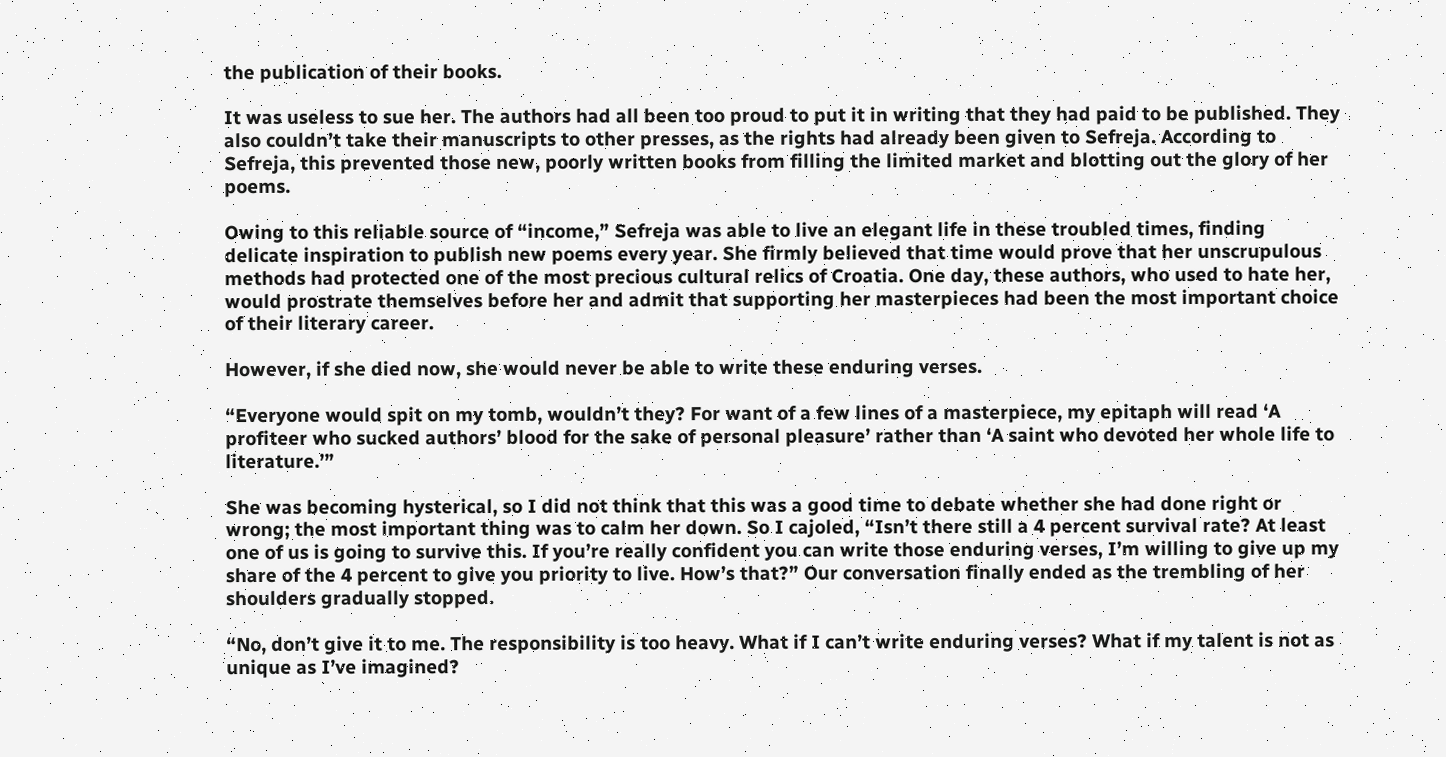the publication of their books.

It was useless to sue her. The authors had all been too proud to put it in writing that they had paid to be published. They also couldn’t take their manuscripts to other presses, as the rights had already been given to Sefreja. According to Sefreja, this prevented those new, poorly written books from filling the limited market and blotting out the glory of her poems.

Owing to this reliable source of “income,” Sefreja was able to live an elegant life in these troubled times, finding delicate inspiration to publish new poems every year. She firmly believed that time would prove that her unscrupulous methods had protected one of the most precious cultural relics of Croatia. One day, these authors, who used to hate her, would prostrate themselves before her and admit that supporting her masterpieces had been the most important choice of their literary career.

However, if she died now, she would never be able to write these enduring verses.

“Everyone would spit on my tomb, wouldn’t they? For want of a few lines of a masterpiece, my epitaph will read ‘A profiteer who sucked authors’ blood for the sake of personal pleasure’ rather than ‘A saint who devoted her whole life to literature.’”

She was becoming hysterical, so I did not think that this was a good time to debate whether she had done right or wrong; the most important thing was to calm her down. So I cajoled, “Isn’t there still a 4 percent survival rate? At least one of us is going to survive this. If you’re really confident you can write those enduring verses, I’m willing to give up my share of the 4 percent to give you priority to live. How’s that?” Our conversation finally ended as the trembling of her shoulders gradually stopped.

“No, don’t give it to me. The responsibility is too heavy. What if I can’t write enduring verses? What if my talent is not as unique as I’ve imagined?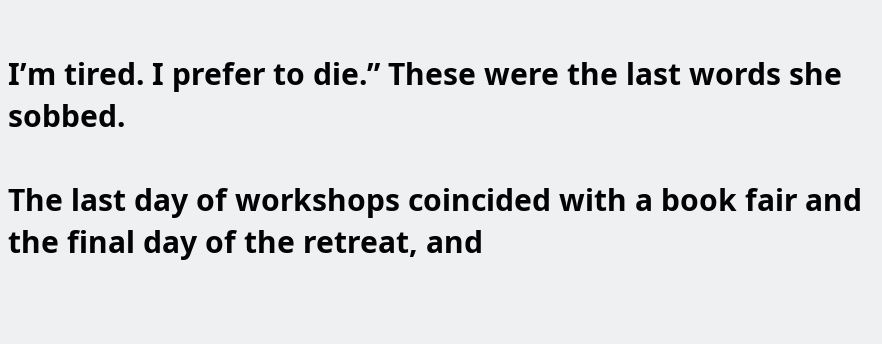I’m tired. I prefer to die.” These were the last words she sobbed.

The last day of workshops coincided with a book fair and the final day of the retreat, and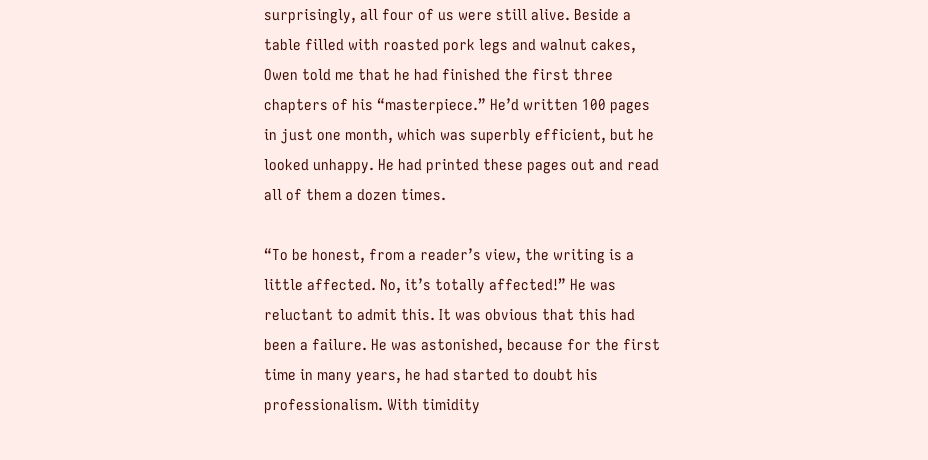surprisingly, all four of us were still alive. Beside a table filled with roasted pork legs and walnut cakes, Owen told me that he had finished the first three chapters of his “masterpiece.” He’d written 100 pages in just one month, which was superbly efficient, but he looked unhappy. He had printed these pages out and read all of them a dozen times.

“To be honest, from a reader’s view, the writing is a little affected. No, it’s totally affected!” He was reluctant to admit this. It was obvious that this had been a failure. He was astonished, because for the first time in many years, he had started to doubt his professionalism. With timidity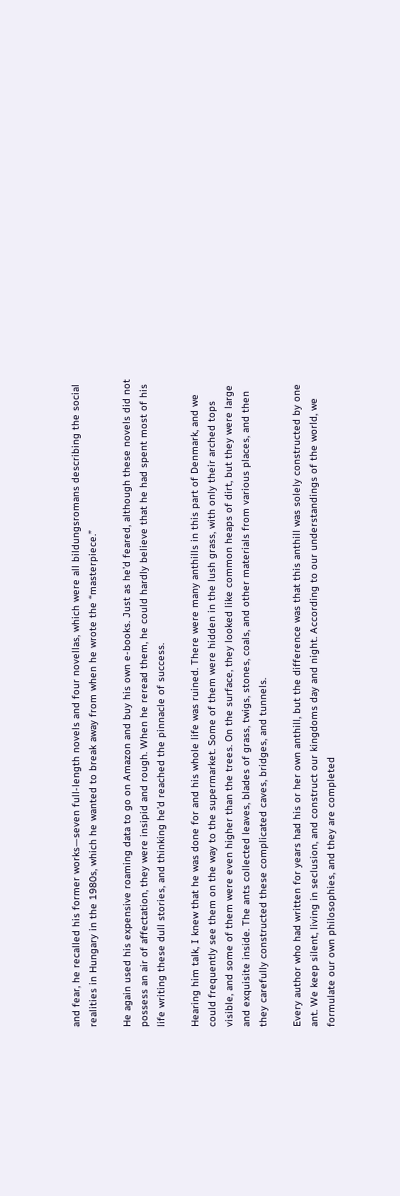and fear, he recalled his former works—seven full-length novels and four novellas, which were all bildungsromans describing the social realities in Hungary in the 1980s, which he wanted to break away from when he wrote the “masterpiece.”

He again used his expensive roaming data to go on Amazon and buy his own e-books. Just as he’d feared, although these novels did not possess an air of affectation, they were insipid and rough. When he reread them, he could hardly believe that he had spent most of his life writing these dull stories, and thinking he’d reached the pinnacle of success.

Hearing him talk, I knew that he was done for and his whole life was ruined. There were many anthills in this part of Denmark, and we could frequently see them on the way to the supermarket. Some of them were hidden in the lush grass, with only their arched tops visible, and some of them were even higher than the trees. On the surface, they looked like common heaps of dirt, but they were large and exquisite inside. The ants collected leaves, blades of grass, twigs, stones, coals, and other materials from various places, and then they carefully constructed these complicated caves, bridges, and tunnels.

Every author who had written for years had his or her own anthill, but the difference was that this anthill was solely constructed by one ant. We keep silent, living in seclusion, and construct our kingdoms day and night. According to our understandings of the world, we formulate our own philosophies, and they are completed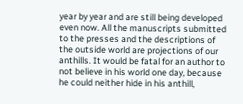year by year and are still being developed even now. All the manuscripts submitted to the presses and the descriptions of the outside world are projections of our anthills. It would be fatal for an author to not believe in his world one day, because he could neither hide in his anthill,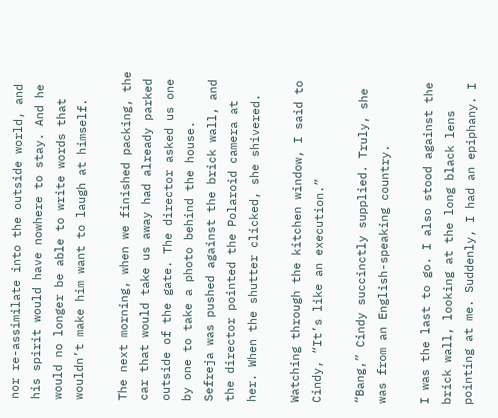nor re-assimilate into the outside world, and his spirit would have nowhere to stay. And he would no longer be able to write words that wouldn’t make him want to laugh at himself.

The next morning, when we finished packing, the car that would take us away had already parked outside of the gate. The director asked us one by one to take a photo behind the house. Sefreja was pushed against the brick wall, and the director pointed the Polaroid camera at her. When the shutter clicked, she shivered.

Watching through the kitchen window, I said to Cindy, “It’s like an execution.”

“Bang,” Cindy succinctly supplied. Truly, she was from an English-speaking country.

I was the last to go. I also stood against the brick wall, looking at the long black lens pointing at me. Suddenly, I had an epiphany. I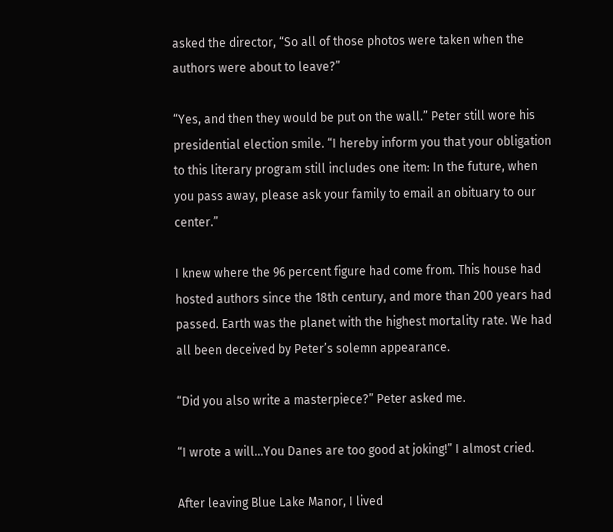asked the director, “So all of those photos were taken when the authors were about to leave?”

“Yes, and then they would be put on the wall.” Peter still wore his presidential election smile. “I hereby inform you that your obligation to this literary program still includes one item: In the future, when you pass away, please ask your family to email an obituary to our center.”

I knew where the 96 percent figure had come from. This house had hosted authors since the 18th century, and more than 200 years had passed. Earth was the planet with the highest mortality rate. We had all been deceived by Peter’s solemn appearance.

“Did you also write a masterpiece?” Peter asked me.

“I wrote a will…You Danes are too good at joking!” I almost cried.

After leaving Blue Lake Manor, I lived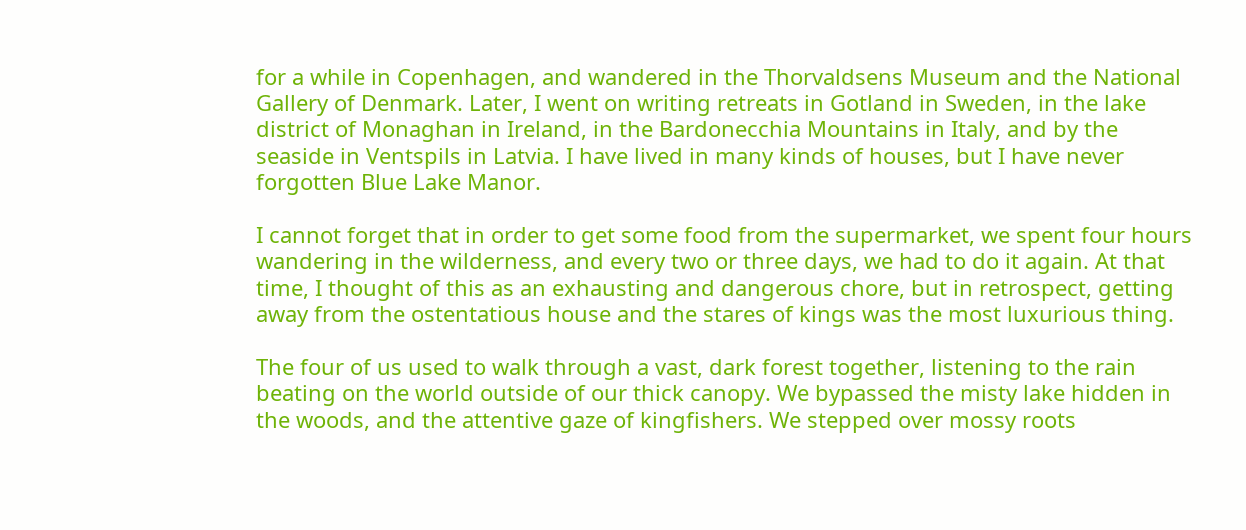for a while in Copenhagen, and wandered in the Thorvaldsens Museum and the National Gallery of Denmark. Later, I went on writing retreats in Gotland in Sweden, in the lake district of Monaghan in Ireland, in the Bardonecchia Mountains in Italy, and by the seaside in Ventspils in Latvia. I have lived in many kinds of houses, but I have never forgotten Blue Lake Manor.

I cannot forget that in order to get some food from the supermarket, we spent four hours wandering in the wilderness, and every two or three days, we had to do it again. At that time, I thought of this as an exhausting and dangerous chore, but in retrospect, getting away from the ostentatious house and the stares of kings was the most luxurious thing.

The four of us used to walk through a vast, dark forest together, listening to the rain beating on the world outside of our thick canopy. We bypassed the misty lake hidden in the woods, and the attentive gaze of kingfishers. We stepped over mossy roots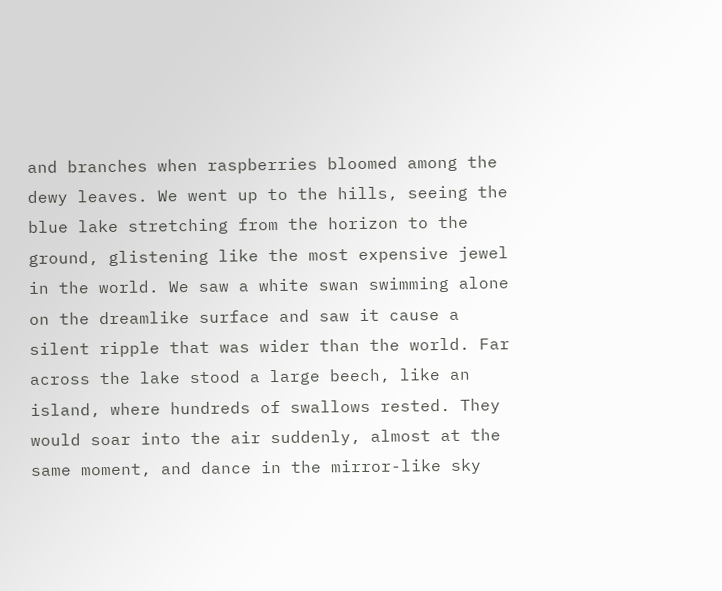and branches when raspberries bloomed among the dewy leaves. We went up to the hills, seeing the blue lake stretching from the horizon to the ground, glistening like the most expensive jewel in the world. We saw a white swan swimming alone on the dreamlike surface and saw it cause a silent ripple that was wider than the world. Far across the lake stood a large beech, like an island, where hundreds of swallows rested. They would soar into the air suddenly, almost at the same moment, and dance in the mirror-like sky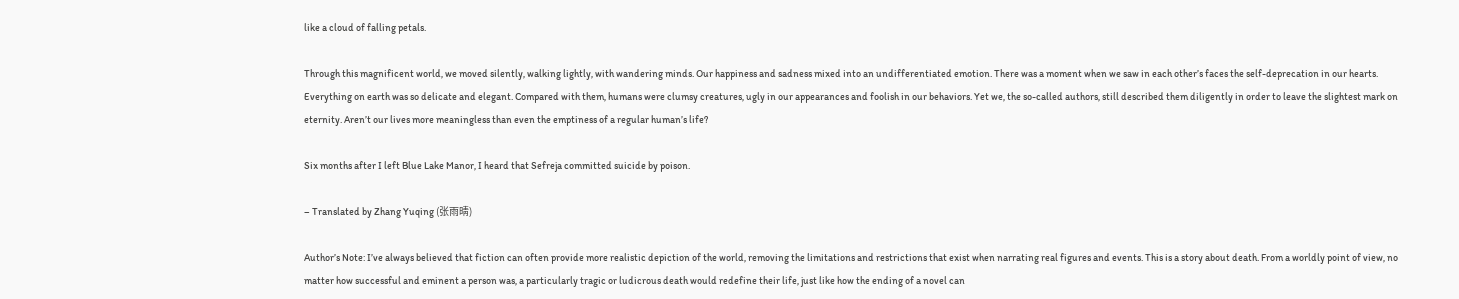like a cloud of falling petals.

Through this magnificent world, we moved silently, walking lightly, with wandering minds. Our happiness and sadness mixed into an undifferentiated emotion. There was a moment when we saw in each other’s faces the self-deprecation in our hearts. Everything on earth was so delicate and elegant. Compared with them, humans were clumsy creatures, ugly in our appearances and foolish in our behaviors. Yet we, the so-called authors, still described them diligently in order to leave the slightest mark on eternity. Aren’t our lives more meaningless than even the emptiness of a regular human’s life?

Six months after I left Blue Lake Manor, I heard that Sefreja committed suicide by poison.

– Translated by Zhang Yuqing (张雨晴)

Author’s Note: I’ve always believed that fiction can often provide more realistic depiction of the world, removing the limitations and restrictions that exist when narrating real figures and events. This is a story about death. From a worldly point of view, no matter how successful and eminent a person was, a particularly tragic or ludicrous death would redefine their life, just like how the ending of a novel can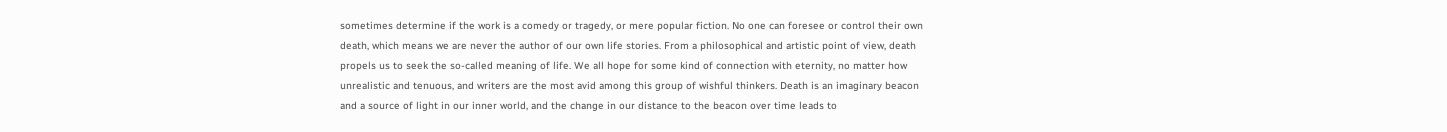sometimes determine if the work is a comedy or tragedy, or mere popular fiction. No one can foresee or control their own death, which means we are never the author of our own life stories. From a philosophical and artistic point of view, death propels us to seek the so-called meaning of life. We all hope for some kind of connection with eternity, no matter how unrealistic and tenuous, and writers are the most avid among this group of wishful thinkers. Death is an imaginary beacon and a source of light in our inner world, and the change in our distance to the beacon over time leads to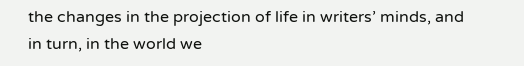the changes in the projection of life in writers’ minds, and in turn, in the world we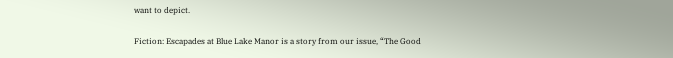want to depict.

Fiction: Escapades at Blue Lake Manor is a story from our issue, “The Good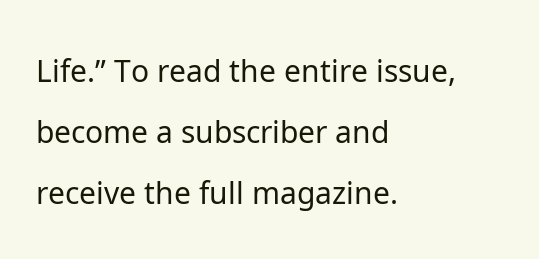Life.” To read the entire issue, become a subscriber and receive the full magazine.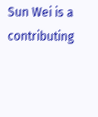Sun Wei is a contributing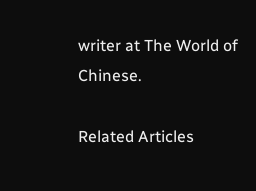writer at The World of Chinese.

Related Articles